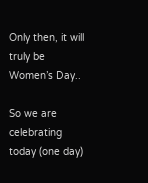Only then, it will truly be Women’s Day..

So we are celebrating today (one day)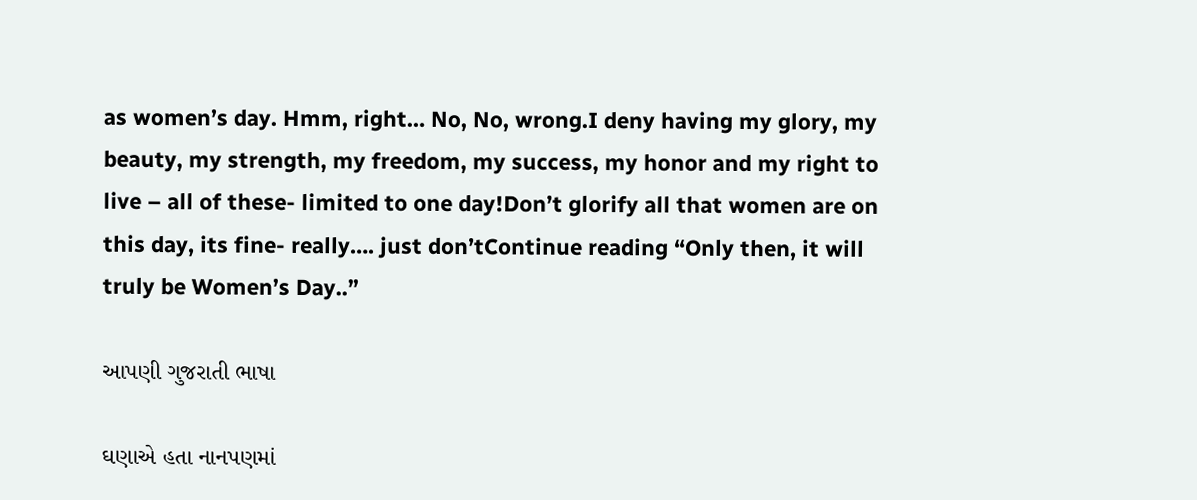as women’s day. Hmm, right… No, No, wrong.I deny having my glory, my beauty, my strength, my freedom, my success, my honor and my right to live – all of these- limited to one day!Don’t glorify all that women are on this day, its fine- really…. just don’tContinue reading “Only then, it will truly be Women’s Day..”

આપણી ગુજરાતી ભાષા

ઘણાએ હતા નાનપણમાં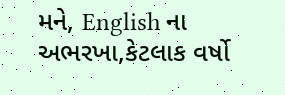મને, English ના અભરખા,કેટલાક વર્ષો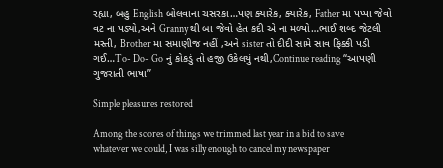રહ્યા, બહુ English બોલવાના ચસરકા…પણ ક્યારેક, ક્યારેક, Father મા પપ્પા જેવો વટ ના પડ્યો,અને Granny થી બા જેવો હેત કદી એ ના મળ્યો…ભાઈ શબ્દ જેટલી મસ્તી, Brother મા સમાણીજ નહીં ,અને sister તો દીદી સામે સાવ ફિક્કી પડી ગઈ…To- Do- Go નું કોકડું તો હજી ઉકેલયું નથી,Continue reading “આપણી ગુજરાતી ભાષા”

Simple pleasures restored

Among the scores of things we trimmed last year in a bid to save whatever we could, I was silly enough to cancel my newspaper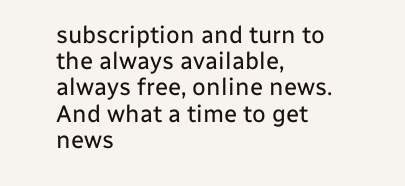subscription and turn to the always available, always free, online news. And what a time to get news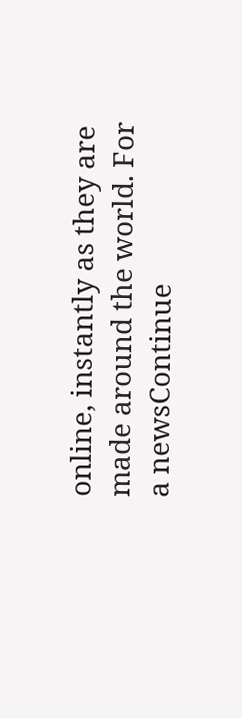online, instantly as they are made around the world. For a newsContinue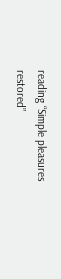reading “Simple pleasures restored”